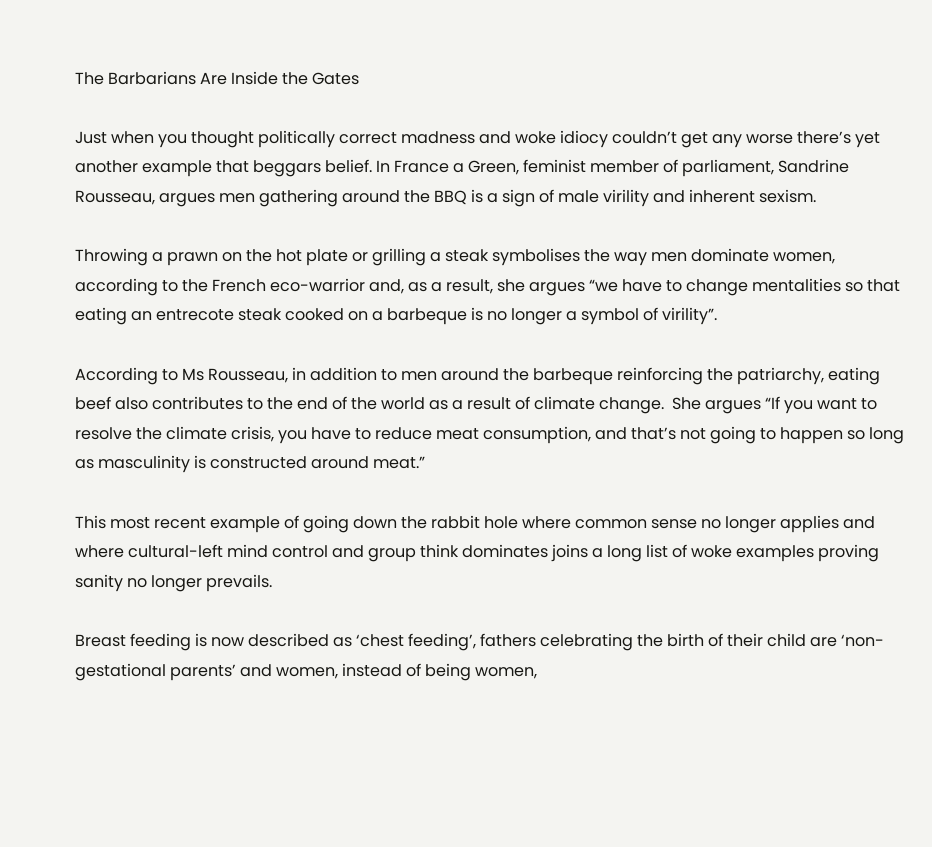The Barbarians Are Inside the Gates

Just when you thought politically correct madness and woke idiocy couldn’t get any worse there’s yet another example that beggars belief. In France a Green, feminist member of parliament, Sandrine Rousseau, argues men gathering around the BBQ is a sign of male virility and inherent sexism.

Throwing a prawn on the hot plate or grilling a steak symbolises the way men dominate women, according to the French eco-warrior and, as a result, she argues “we have to change mentalities so that eating an entrecote steak cooked on a barbeque is no longer a symbol of virility”.

According to Ms Rousseau, in addition to men around the barbeque reinforcing the patriarchy, eating beef also contributes to the end of the world as a result of climate change.  She argues “If you want to resolve the climate crisis, you have to reduce meat consumption, and that’s not going to happen so long as masculinity is constructed around meat.”

This most recent example of going down the rabbit hole where common sense no longer applies and where cultural-left mind control and group think dominates joins a long list of woke examples proving sanity no longer prevails.

Breast feeding is now described as ‘chest feeding’, fathers celebrating the birth of their child are ‘non-gestational parents’ and women, instead of being women,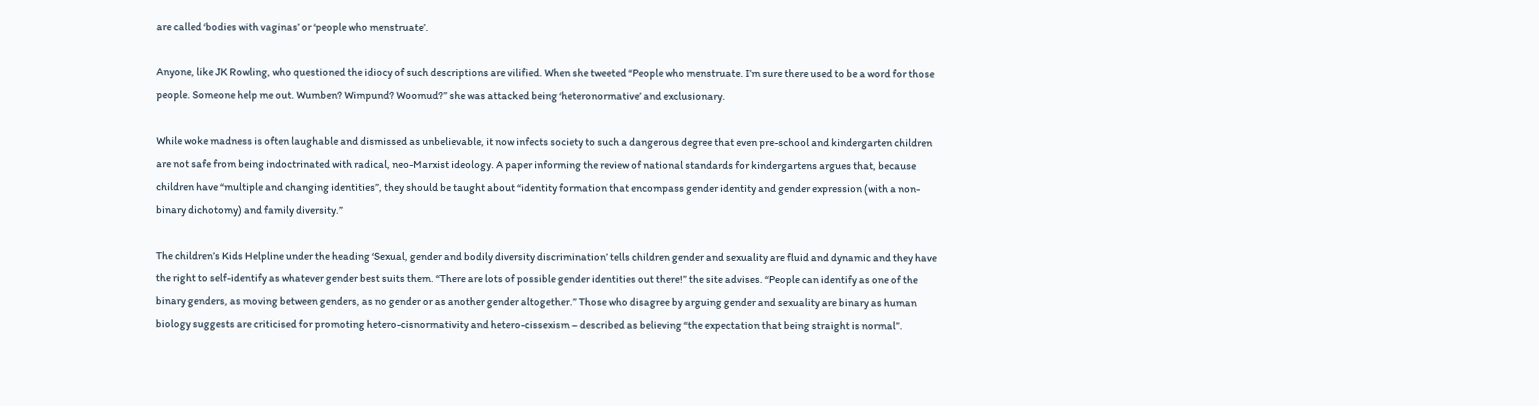are called ‘bodies with vaginas’ or ‘people who menstruate’.

Anyone, like JK Rowling, who questioned the idiocy of such descriptions are vilified. When she tweeted “People who menstruate. I’m sure there used to be a word for those people. Someone help me out. Wumben? Wimpund? Woomud?” she was attacked being ‘heteronormative’ and exclusionary.

While woke madness is often laughable and dismissed as unbelievable, it now infects society to such a dangerous degree that even pre-school and kindergarten children are not safe from being indoctrinated with radical, neo-Marxist ideology. A paper informing the review of national standards for kindergartens argues that, because children have “multiple and changing identities”, they should be taught about “identity formation that encompass gender identity and gender expression (with a non-binary dichotomy) and family diversity.”

The children’s Kids Helpline under the heading ‘Sexual, gender and bodily diversity discrimination’ tells children gender and sexuality are fluid and dynamic and they have the right to self-identify as whatever gender best suits them. “There are lots of possible gender identities out there!” the site advises. “People can identify as one of the binary genders, as moving between genders, as no gender or as another gender altogether.” Those who disagree by arguing gender and sexuality are binary as human biology suggests are criticised for promoting hetero-cisnormativity and hetero-cissexism – described as believing “the expectation that being straight is normal”.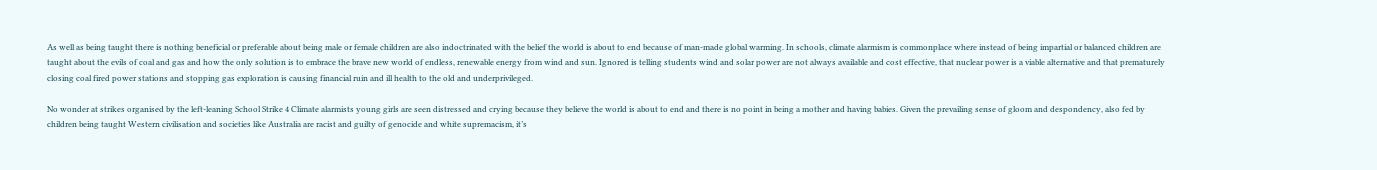As well as being taught there is nothing beneficial or preferable about being male or female children are also indoctrinated with the belief the world is about to end because of man-made global warming. In schools, climate alarmism is commonplace where instead of being impartial or balanced children are taught about the evils of coal and gas and how the only solution is to embrace the brave new world of endless, renewable energy from wind and sun. Ignored is telling students wind and solar power are not always available and cost effective, that nuclear power is a viable alternative and that prematurely closing coal fired power stations and stopping gas exploration is causing financial ruin and ill health to the old and underprivileged.

No wonder at strikes organised by the left-leaning School Strike 4 Climate alarmists young girls are seen distressed and crying because they believe the world is about to end and there is no point in being a mother and having babies. Given the prevailing sense of gloom and despondency, also fed by children being taught Western civilisation and societies like Australia are racist and guilty of genocide and white supremacism, it’s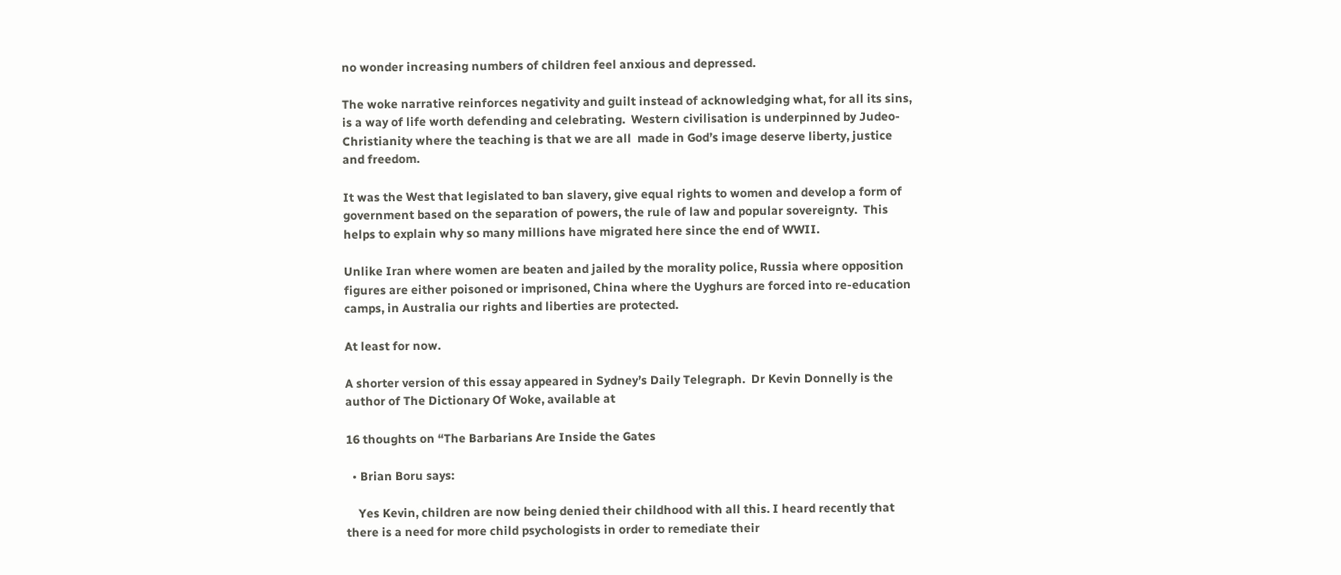no wonder increasing numbers of children feel anxious and depressed.

The woke narrative reinforces negativity and guilt instead of acknowledging what, for all its sins, is a way of life worth defending and celebrating.  Western civilisation is underpinned by Judeo-Christianity where the teaching is that we are all  made in God’s image deserve liberty, justice and freedom.

It was the West that legislated to ban slavery, give equal rights to women and develop a form of government based on the separation of powers, the rule of law and popular sovereignty.  This helps to explain why so many millions have migrated here since the end of WWII.

Unlike Iran where women are beaten and jailed by the morality police, Russia where opposition figures are either poisoned or imprisoned, China where the Uyghurs are forced into re-education camps, in Australia our rights and liberties are protected.

At least for now.

A shorter version of this essay appeared in Sydney’s Daily Telegraph.  Dr Kevin Donnelly is the author of The Dictionary Of Woke, available at

16 thoughts on “The Barbarians Are Inside the Gates

  • Brian Boru says:

    Yes Kevin, children are now being denied their childhood with all this. I heard recently that there is a need for more child psychologists in order to remediate their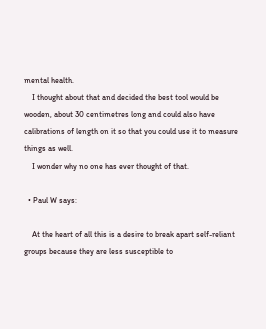mental health.
    I thought about that and decided the best tool would be wooden, about 30 centimetres long and could also have calibrations of length on it so that you could use it to measure things as well.
    I wonder why no one has ever thought of that.

  • Paul W says:

    At the heart of all this is a desire to break apart self-reliant groups because they are less susceptible to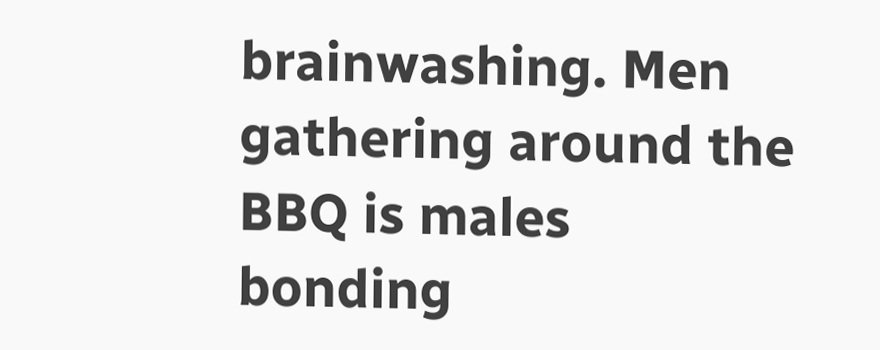brainwashing. Men gathering around the BBQ is males bonding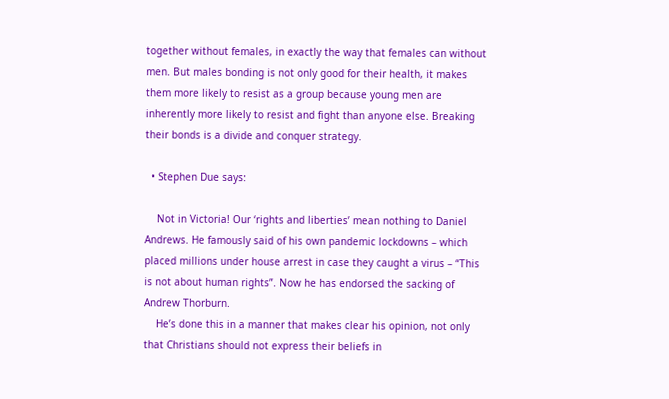together without females, in exactly the way that females can without men. But males bonding is not only good for their health, it makes them more likely to resist as a group because young men are inherently more likely to resist and fight than anyone else. Breaking their bonds is a divide and conquer strategy.

  • Stephen Due says:

    Not in Victoria! Our ‘rights and liberties’ mean nothing to Daniel Andrews. He famously said of his own pandemic lockdowns – which placed millions under house arrest in case they caught a virus – “This is not about human rights”. Now he has endorsed the sacking of Andrew Thorburn.
    He’s done this in a manner that makes clear his opinion, not only that Christians should not express their beliefs in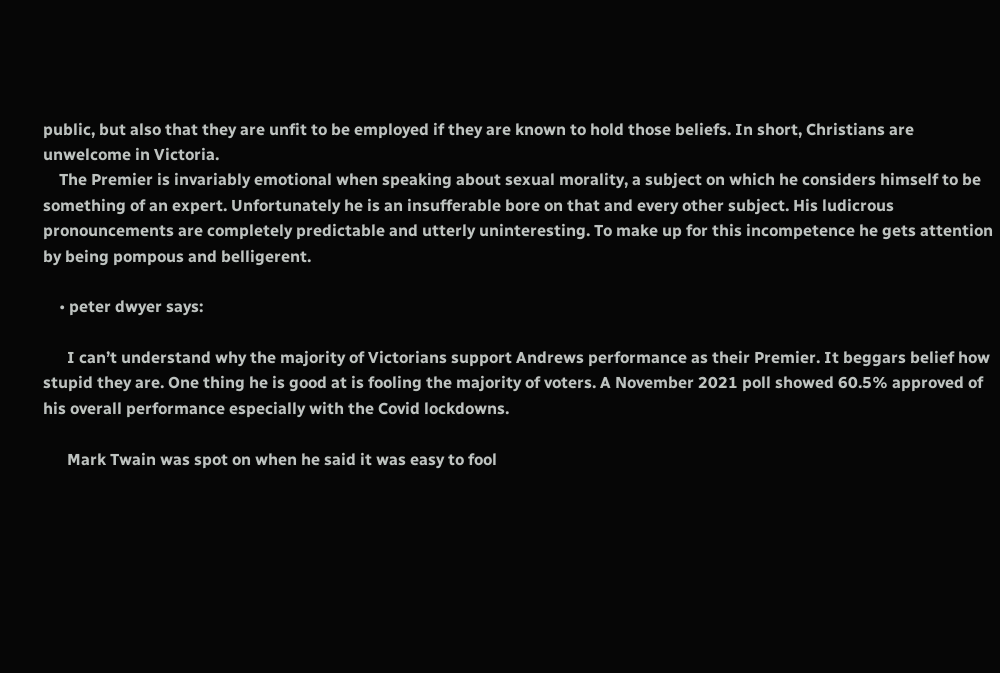public, but also that they are unfit to be employed if they are known to hold those beliefs. In short, Christians are unwelcome in Victoria.
    The Premier is invariably emotional when speaking about sexual morality, a subject on which he considers himself to be something of an expert. Unfortunately he is an insufferable bore on that and every other subject. His ludicrous pronouncements are completely predictable and utterly uninteresting. To make up for this incompetence he gets attention by being pompous and belligerent.

    • peter dwyer says:

      I can’t understand why the majority of Victorians support Andrews performance as their Premier. It beggars belief how stupid they are. One thing he is good at is fooling the majority of voters. A November 2021 poll showed 60.5% approved of his overall performance especially with the Covid lockdowns.

      Mark Twain was spot on when he said it was easy to fool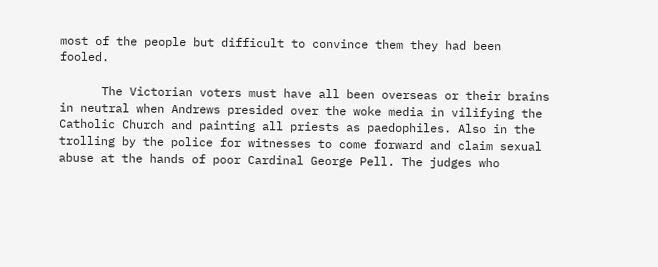most of the people but difficult to convince them they had been fooled.

      The Victorian voters must have all been overseas or their brains in neutral when Andrews presided over the woke media in vilifying the Catholic Church and painting all priests as paedophiles. Also in the trolling by the police for witnesses to come forward and claim sexual abuse at the hands of poor Cardinal George Pell. The judges who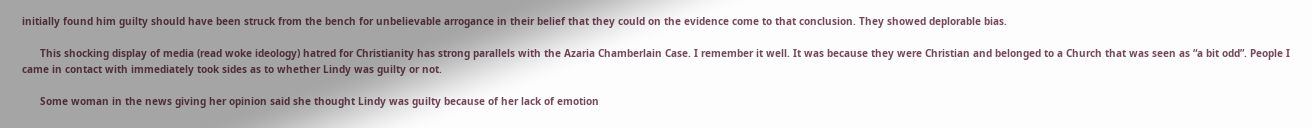initially found him guilty should have been struck from the bench for unbelievable arrogance in their belief that they could on the evidence come to that conclusion. They showed deplorable bias.

      This shocking display of media (read woke ideology) hatred for Christianity has strong parallels with the Azaria Chamberlain Case. I remember it well. It was because they were Christian and belonged to a Church that was seen as “a bit odd”. People I came in contact with immediately took sides as to whether Lindy was guilty or not.

      Some woman in the news giving her opinion said she thought Lindy was guilty because of her lack of emotion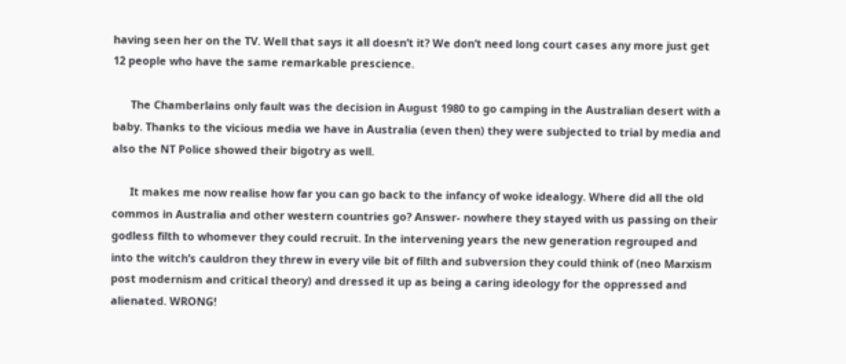having seen her on the TV. Well that says it all doesn’t it? We don’t need long court cases any more just get 12 people who have the same remarkable prescience.

      The Chamberlains only fault was the decision in August 1980 to go camping in the Australian desert with a baby. Thanks to the vicious media we have in Australia (even then) they were subjected to trial by media and also the NT Police showed their bigotry as well.

      It makes me now realise how far you can go back to the infancy of woke idealogy. Where did all the old commos in Australia and other western countries go? Answer- nowhere they stayed with us passing on their godless filth to whomever they could recruit. In the intervening years the new generation regrouped and into the witch’s cauldron they threw in every vile bit of filth and subversion they could think of (neo Marxism post modernism and critical theory) and dressed it up as being a caring ideology for the oppressed and alienated. WRONG!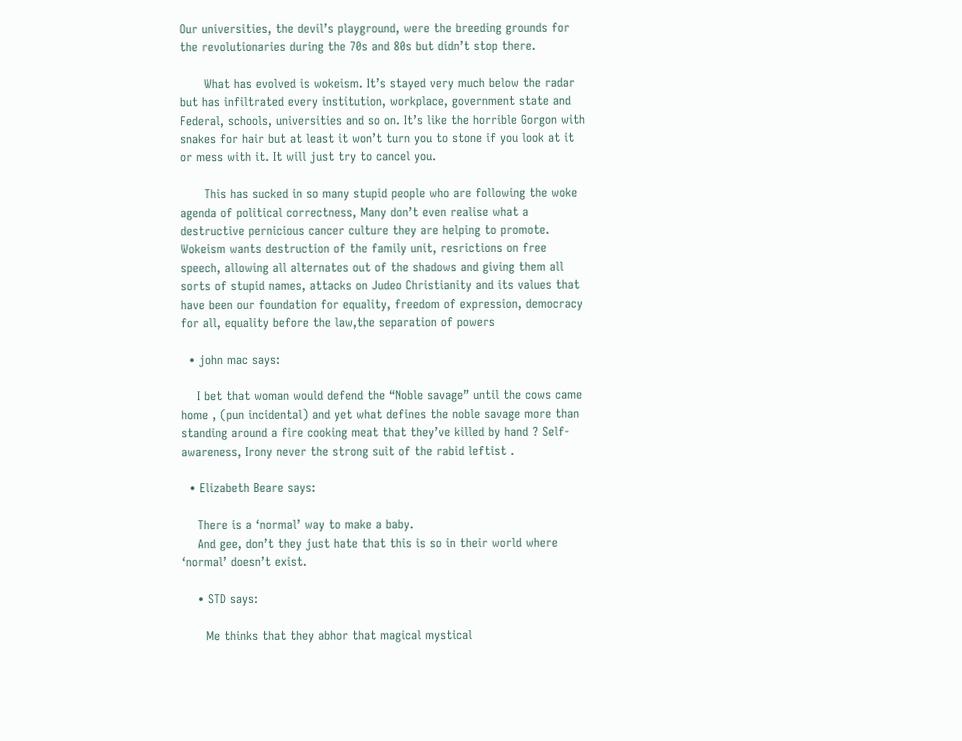Our universities, the devil’s playground, were the breeding grounds for the revolutionaries during the 70s and 80s but didn’t stop there.

      What has evolved is wokeism. It’s stayed very much below the radar but has infiltrated every institution, workplace, government state and Federal, schools, universities and so on. It’s like the horrible Gorgon with snakes for hair but at least it won’t turn you to stone if you look at it or mess with it. It will just try to cancel you.

      This has sucked in so many stupid people who are following the woke agenda of political correctness, Many don’t even realise what a destructive pernicious cancer culture they are helping to promote. Wokeism wants destruction of the family unit, resrictions on free speech, allowing all alternates out of the shadows and giving them all sorts of stupid names, attacks on Judeo Christianity and its values that have been our foundation for equality, freedom of expression, democracy for all, equality before the law,the separation of powers

  • john mac says:

    I bet that woman would defend the “Noble savage” until the cows came home , (pun incidental) and yet what defines the noble savage more than standing around a fire cooking meat that they’ve killed by hand ? Self-awareness, Irony never the strong suit of the rabid leftist .

  • Elizabeth Beare says:

    There is a ‘normal’ way to make a baby.
    And gee, don’t they just hate that this is so in their world where ‘normal’ doesn’t exist.

    • STD says:

      Me thinks that they abhor that magical mystical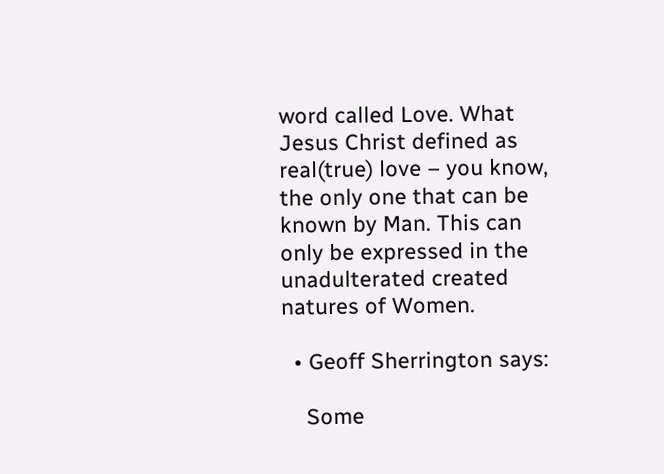word called Love. What Jesus Christ defined as real(true) love – you know, the only one that can be known by Man. This can only be expressed in the unadulterated created natures of Women.

  • Geoff Sherrington says:

    Some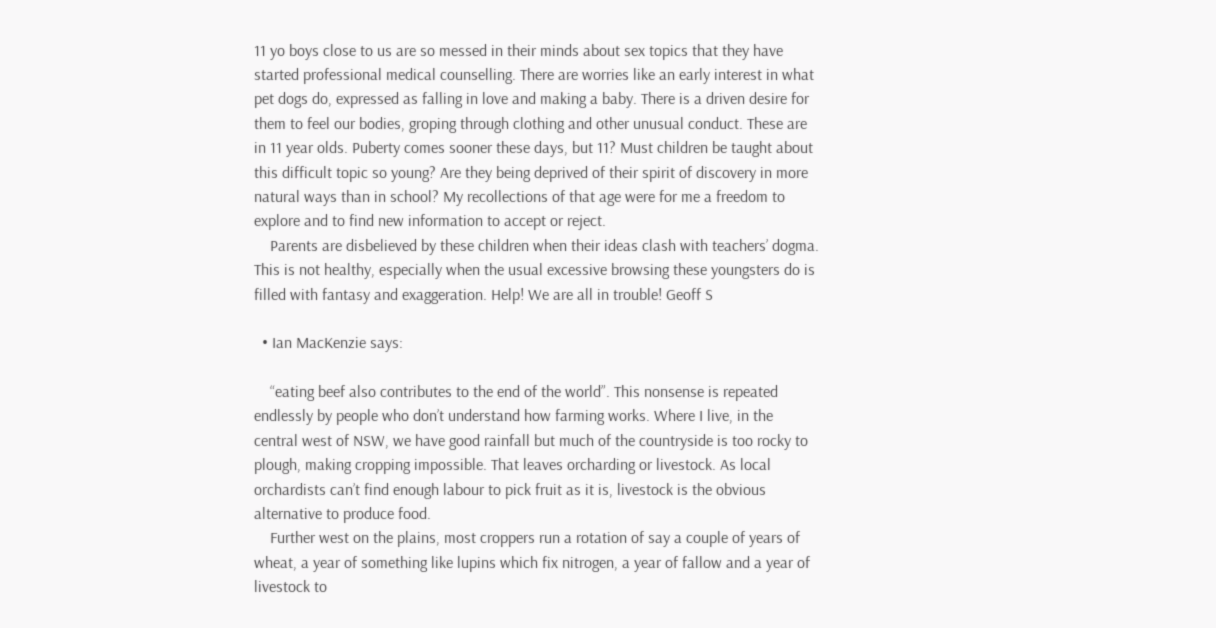11 yo boys close to us are so messed in their minds about sex topics that they have started professional medical counselling. There are worries like an early interest in what pet dogs do, expressed as falling in love and making a baby. There is a driven desire for them to feel our bodies, groping through clothing and other unusual conduct. These are in 11 year olds. Puberty comes sooner these days, but 11? Must children be taught about this difficult topic so young? Are they being deprived of their spirit of discovery in more natural ways than in school? My recollections of that age were for me a freedom to explore and to find new information to accept or reject.
    Parents are disbelieved by these children when their ideas clash with teachers’ dogma. This is not healthy, especially when the usual excessive browsing these youngsters do is filled with fantasy and exaggeration. Help! We are all in trouble! Geoff S

  • Ian MacKenzie says:

    “eating beef also contributes to the end of the world”. This nonsense is repeated endlessly by people who don’t understand how farming works. Where I live, in the central west of NSW, we have good rainfall but much of the countryside is too rocky to plough, making cropping impossible. That leaves orcharding or livestock. As local orchardists can’t find enough labour to pick fruit as it is, livestock is the obvious alternative to produce food.
    Further west on the plains, most croppers run a rotation of say a couple of years of wheat, a year of something like lupins which fix nitrogen, a year of fallow and a year of livestock to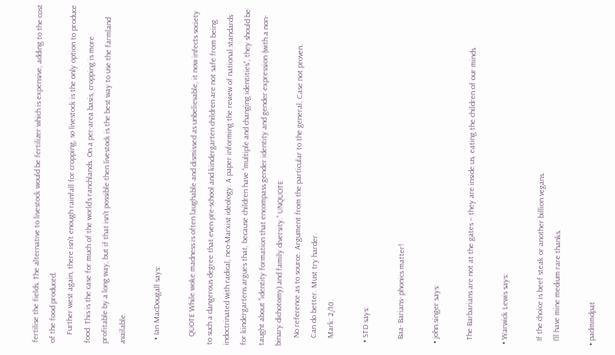fertilise the fields. The alternative to livestock would be fertilizer which is expensive, adding to the cost of the food produced.
    Further west again, there isn’t enough rainfall for cropping, so livestock is the only option to produce food. This is the case for much of the world’s ranchlands. On a per-area basis, cropping is more profitable by a long way, but if that isn’t possible then livestock is the best way to use the farmland available.

  • Ian MacDougall says:

    QUOTE While woke madness is often laughable and dismissed as unbelievable, it now infects society to such a dangerous degree that even pre-school and kindergarten children are not safe from being indoctrinated with radical, neo-Marxist ideology. A paper informing the review of national standards for kindergartens argues that, because children have “multiple and changing identities”, they should be taught about “identity formation that encompass gender identity and gender expression (with a non-binary dichotomy) and family diversity.” UNQUOTE
    No reference as to source. Argument from the particular to the general. Case not proven.
    Can do better. Must try harder.
    Mark: 2/10.

  • STD says:

    Baa- Barians- phonics matter!

  • john.singer says:

    The Barbarians are not at the gates – they are inside us, eating the children of our minds.

  • Warwick Lewis says:

    If the choice is beef steak or another billion vegans.
    I’ll have mine medium rare thanks.

  • padmmdpat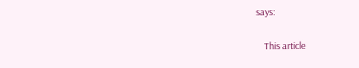says:

    This article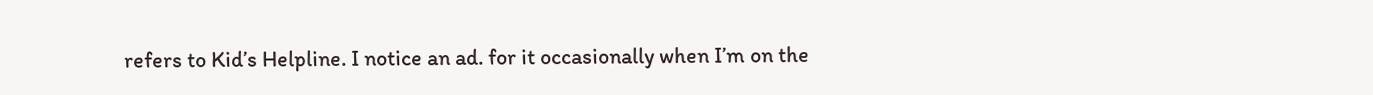refers to Kid’s Helpline. I notice an ad. for it occasionally when I’m on the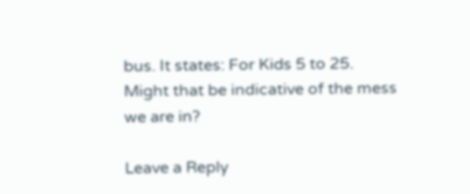bus. It states: For Kids 5 to 25. Might that be indicative of the mess we are in?

Leave a Reply